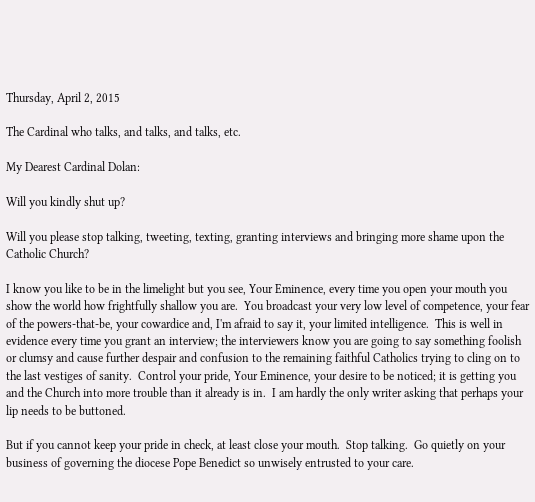Thursday, April 2, 2015

The Cardinal who talks, and talks, and talks, etc.

My Dearest Cardinal Dolan:

Will you kindly shut up?

Will you please stop talking, tweeting, texting, granting interviews and bringing more shame upon the Catholic Church?

I know you like to be in the limelight but you see, Your Eminence, every time you open your mouth you show the world how frightfully shallow you are.  You broadcast your very low level of competence, your fear of the powers-that-be, your cowardice and, I'm afraid to say it, your limited intelligence.  This is well in evidence every time you grant an interview; the interviewers know you are going to say something foolish or clumsy and cause further despair and confusion to the remaining faithful Catholics trying to cling on to the last vestiges of sanity.  Control your pride, Your Eminence, your desire to be noticed; it is getting you and the Church into more trouble than it already is in.  I am hardly the only writer asking that perhaps your lip needs to be buttoned.

But if you cannot keep your pride in check, at least close your mouth.  Stop talking.  Go quietly on your business of governing the diocese Pope Benedict so unwisely entrusted to your care.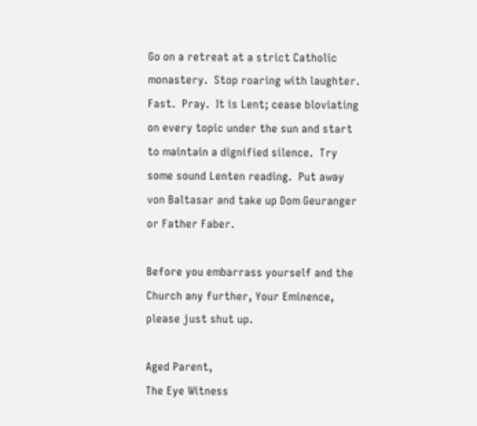Go on a retreat at a strict Catholic monastery.  Stop roaring with laughter.  Fast.  Pray.  It is Lent; cease bloviating on every topic under the sun and start to maintain a dignified silence.  Try some sound Lenten reading.  Put away von Baltasar and take up Dom Geuranger or Father Faber.

Before you embarrass yourself and the Church any further, Your Eminence, please just shut up.

Aged Parent,
The Eye Witness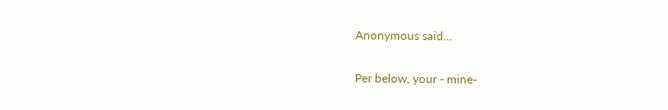Anonymous said...

Per below, your - mine-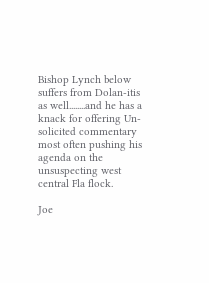Bishop Lynch below suffers from Dolan-itis as well........and he has a knack for offering Un-solicited commentary most often pushing his agenda on the unsuspecting west central Fla flock.

Joe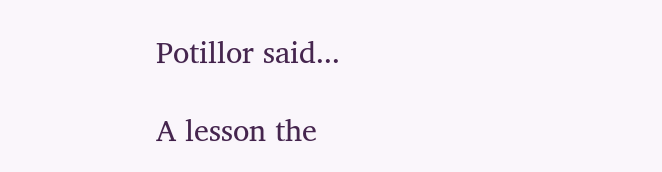Potillor said...

A lesson the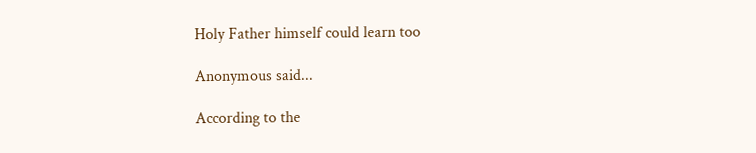Holy Father himself could learn too

Anonymous said...

According to the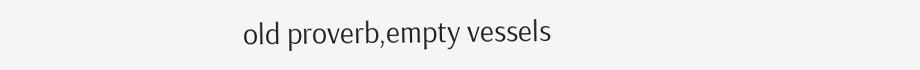old proverb,empty vessels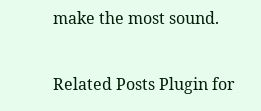make the most sound.

Related Posts Plugin for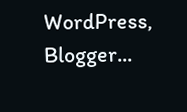WordPress, Blogger...